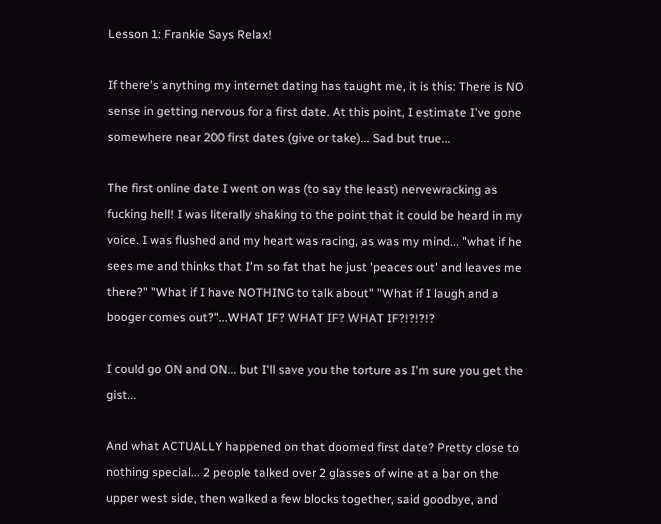Lesson 1: Frankie Says Relax!

If there's anything my internet dating has taught me, it is this: There is NO sense in getting nervous for a first date. At this point, I estimate I've gone somewhere near 200 first dates (give or take)... Sad but true...

The first online date I went on was (to say the least) nervewracking as fucking hell! I was literally shaking to the point that it could be heard in my voice. I was flushed and my heart was racing, as was my mind... "what if he sees me and thinks that I'm so fat that he just 'peaces out' and leaves me there?" "What if I have NOTHING to talk about" "What if I laugh and a booger comes out?"...WHAT IF? WHAT IF? WHAT IF?!?!?!?

I could go ON and ON... but I'll save you the torture as I'm sure you get the gist...

And what ACTUALLY happened on that doomed first date? Pretty close to nothing special... 2 people talked over 2 glasses of wine at a bar on the upper west side, then walked a few blocks together, said goodbye, and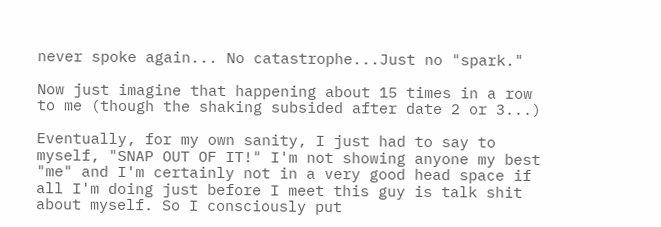never spoke again... No catastrophe...Just no "spark."

Now just imagine that happening about 15 times in a row to me (though the shaking subsided after date 2 or 3...)

Eventually, for my own sanity, I just had to say to myself, "SNAP OUT OF IT!" I'm not showing anyone my best "me" and I'm certainly not in a very good head space if all I'm doing just before I meet this guy is talk shit about myself. So I consciously put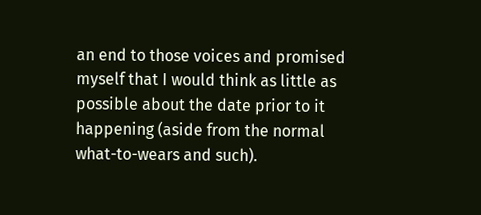an end to those voices and promised myself that I would think as little as possible about the date prior to it happening (aside from the normal what-to-wears and such).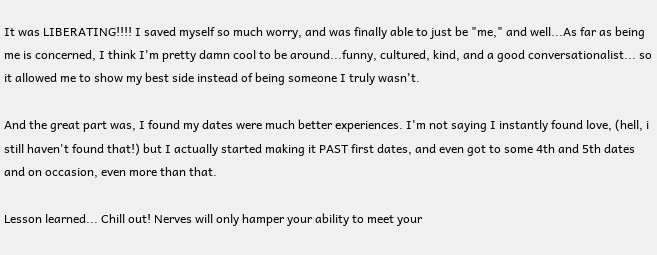It was LIBERATING!!!! I saved myself so much worry, and was finally able to just be "me," and well...As far as being me is concerned, I think I'm pretty damn cool to be around...funny, cultured, kind, and a good conversationalist... so it allowed me to show my best side instead of being someone I truly wasn't.

And the great part was, I found my dates were much better experiences. I'm not saying I instantly found love, (hell, i still haven't found that!) but I actually started making it PAST first dates, and even got to some 4th and 5th dates and on occasion, even more than that.

Lesson learned... Chill out! Nerves will only hamper your ability to meet your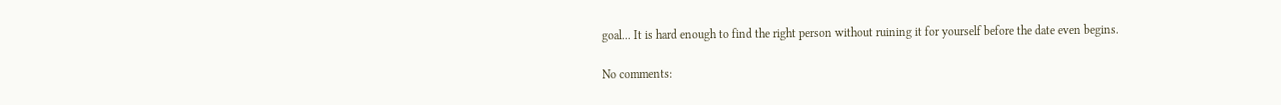goal... It is hard enough to find the right person without ruining it for yourself before the date even begins.

No comments: